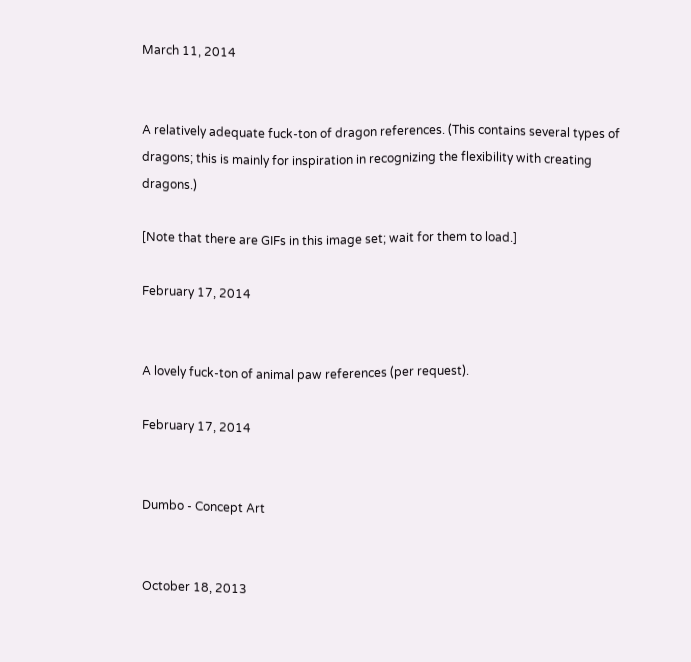March 11, 2014


A relatively adequate fuck-ton of dragon references. (This contains several types of dragons; this is mainly for inspiration in recognizing the flexibility with creating dragons.)

[Note that there are GIFs in this image set; wait for them to load.]

February 17, 2014


A lovely fuck-ton of animal paw references (per request).

February 17, 2014


Dumbo - Concept Art


October 18, 2013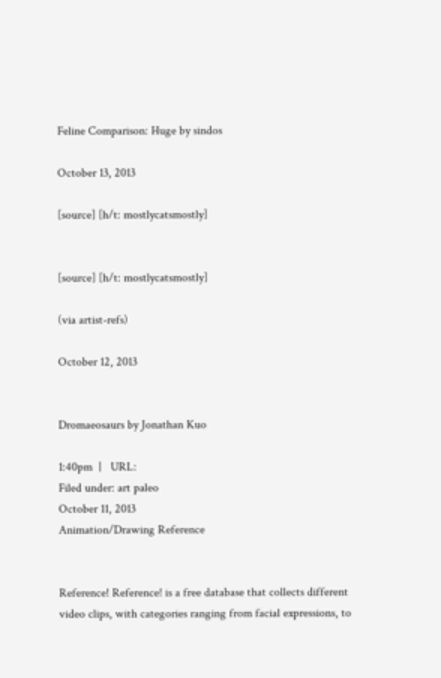Feline Comparison: Huge by sindos

October 13, 2013

[source] [h/t: mostlycatsmostly]


[source] [h/t: mostlycatsmostly]

(via artist-refs)

October 12, 2013


Dromaeosaurs by Jonathan Kuo

1:40pm  |   URL:
Filed under: art paleo
October 11, 2013
Animation/Drawing Reference


Reference! Reference! is a free database that collects different video clips, with categories ranging from facial expressions, to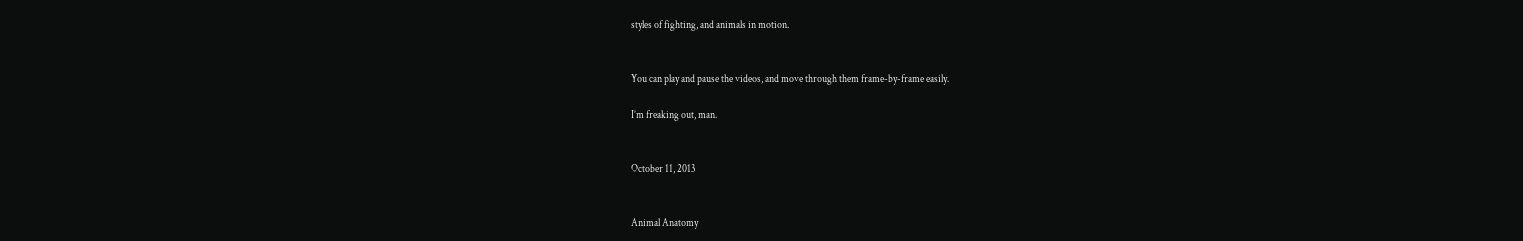styles of fighting, and animals in motion.


You can play and pause the videos, and move through them frame-by-frame easily.

I’m freaking out, man.


October 11, 2013


Animal Anatomy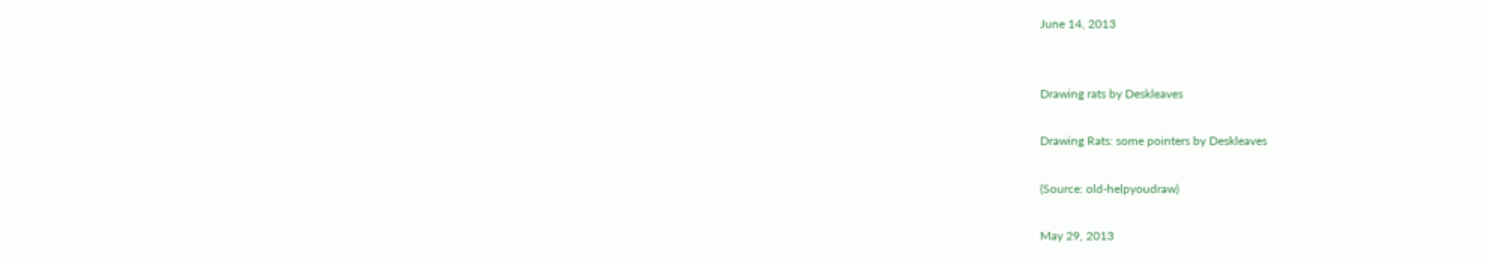June 14, 2013


Drawing rats by Deskleaves

Drawing Rats: some pointers by Deskleaves

(Source: old-helpyoudraw)

May 29, 2013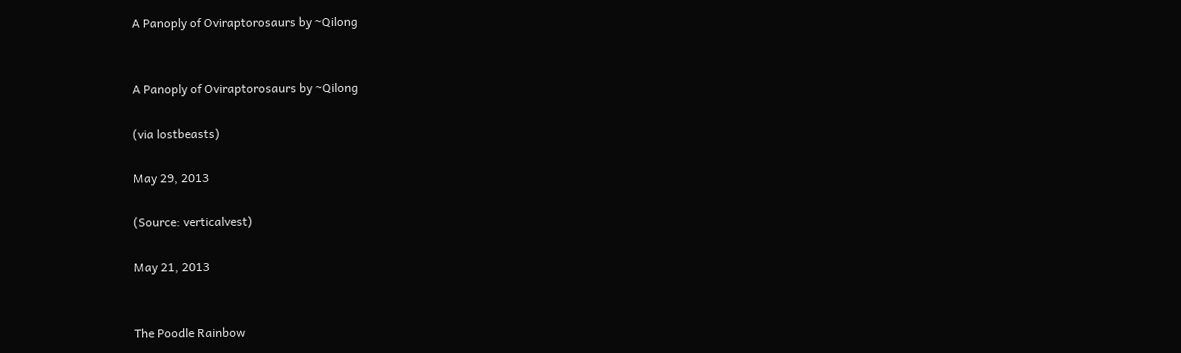A Panoply of Oviraptorosaurs by ~Qilong


A Panoply of Oviraptorosaurs by ~Qilong

(via lostbeasts)

May 29, 2013

(Source: verticalvest)

May 21, 2013


The Poodle Rainbow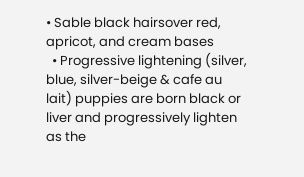• Sable black hairsover red, apricot, and cream bases
  • Progressive lightening (silver, blue, silver-beige & cafe au lait) puppies are born black or liver and progressively lighten as the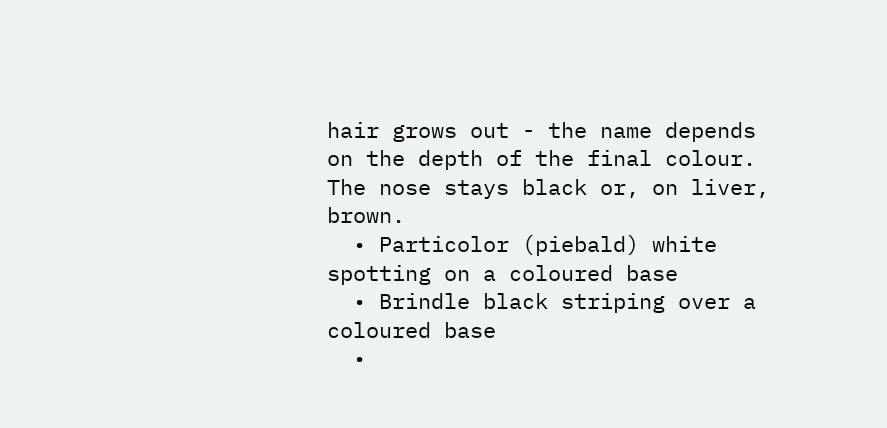hair grows out - the name depends on the depth of the final colour. The nose stays black or, on liver, brown.
  • Particolor (piebald) white spotting on a coloured base
  • Brindle black striping over a coloured base
  •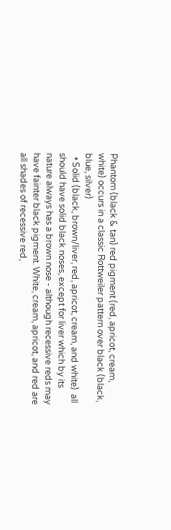Phantom (black & tan) red pigment (red, apricot, cream, white) occurs in a classic Rottweiler pattern over black (black, blue, silver)
  • Solid (black, brown/liver, red, apricot, cream, and white)  all should have solid black noses, except for liver which by its nature always has a brown nose - although recessive reds may have fainter black pigment. White, cream, apricot, and red are all shades of recessive red,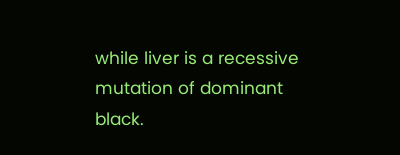while liver is a recessive mutation of dominant black.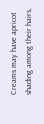Creams may have apricot shading among their hairs,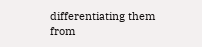differentiating them from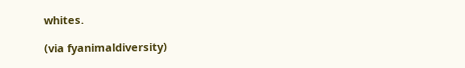whites.

(via fyanimaldiversity)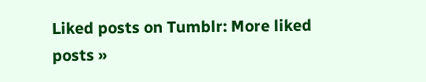Liked posts on Tumblr: More liked posts »